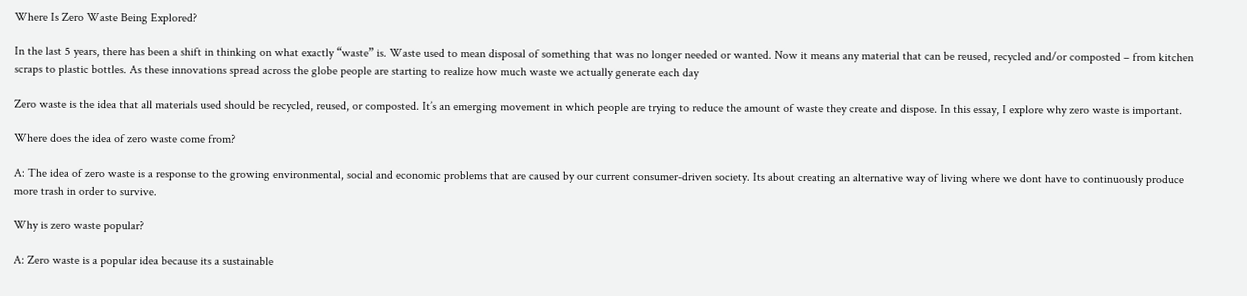Where Is Zero Waste Being Explored?

In the last 5 years, there has been a shift in thinking on what exactly “waste” is. Waste used to mean disposal of something that was no longer needed or wanted. Now it means any material that can be reused, recycled and/or composted – from kitchen scraps to plastic bottles. As these innovations spread across the globe people are starting to realize how much waste we actually generate each day

Zero waste is the idea that all materials used should be recycled, reused, or composted. It’s an emerging movement in which people are trying to reduce the amount of waste they create and dispose. In this essay, I explore why zero waste is important.

Where does the idea of zero waste come from?

A: The idea of zero waste is a response to the growing environmental, social and economic problems that are caused by our current consumer-driven society. Its about creating an alternative way of living where we dont have to continuously produce more trash in order to survive.

Why is zero waste popular?

A: Zero waste is a popular idea because its a sustainable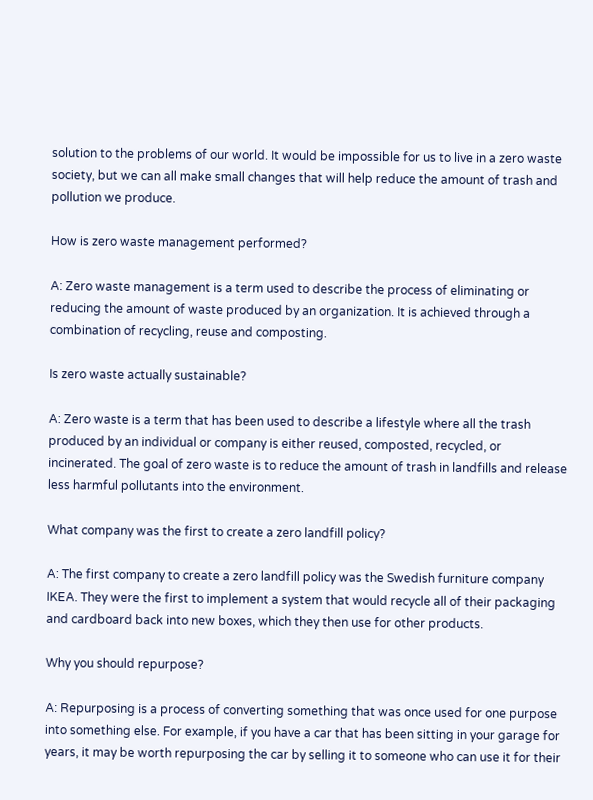solution to the problems of our world. It would be impossible for us to live in a zero waste society, but we can all make small changes that will help reduce the amount of trash and pollution we produce.

How is zero waste management performed?

A: Zero waste management is a term used to describe the process of eliminating or reducing the amount of waste produced by an organization. It is achieved through a combination of recycling, reuse and composting.

Is zero waste actually sustainable?

A: Zero waste is a term that has been used to describe a lifestyle where all the trash produced by an individual or company is either reused, composted, recycled, or incinerated. The goal of zero waste is to reduce the amount of trash in landfills and release less harmful pollutants into the environment.

What company was the first to create a zero landfill policy?

A: The first company to create a zero landfill policy was the Swedish furniture company IKEA. They were the first to implement a system that would recycle all of their packaging and cardboard back into new boxes, which they then use for other products.

Why you should repurpose?

A: Repurposing is a process of converting something that was once used for one purpose into something else. For example, if you have a car that has been sitting in your garage for years, it may be worth repurposing the car by selling it to someone who can use it for their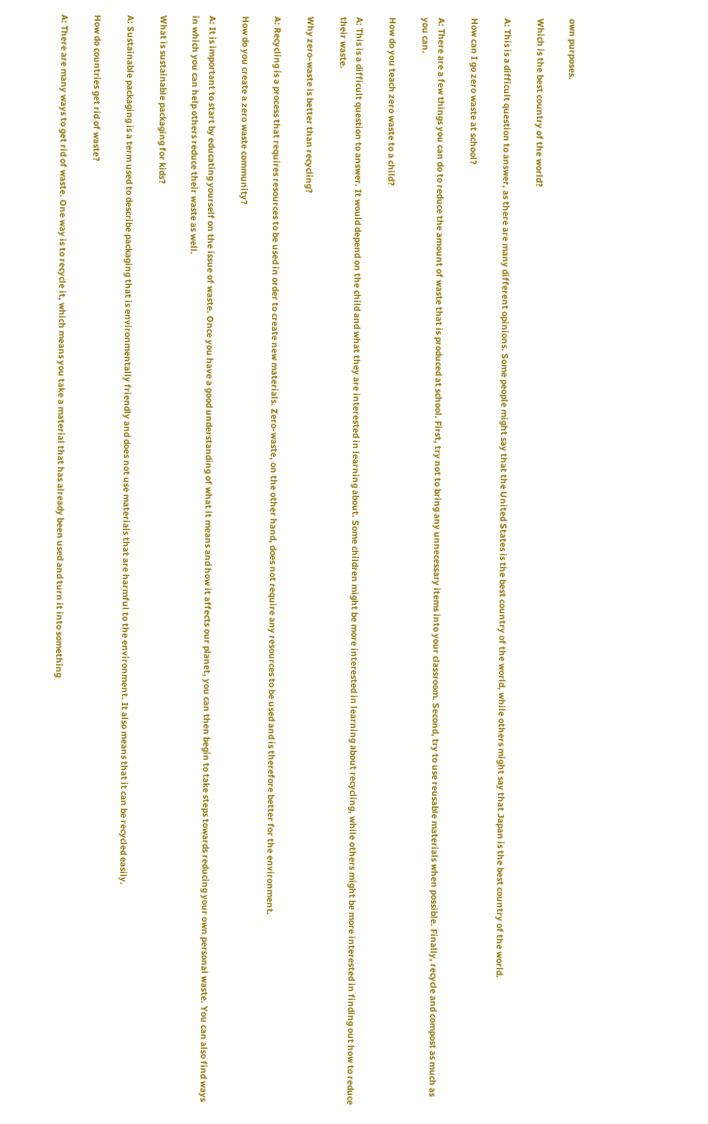own purposes.

Which is the best country of the world?

A: This is a difficult question to answer, as there are many different opinions. Some people might say that the United States is the best country of the world, while others might say that Japan is the best country of the world.

How can I go zero waste at school?

A: There are a few things you can do to reduce the amount of waste that is produced at school. First, try not to bring any unnecessary items into your classroom. Second, try to use reusable materials when possible. Finally, recycle and compost as much as you can.

How do you teach zero waste to a child?

A: This is a difficult question to answer. It would depend on the child and what they are interested in learning about. Some children might be more interested in learning about recycling, while others might be more interested in finding out how to reduce their waste.

Why zero-waste is better than recycling?

A: Recycling is a process that requires resources to be used in order to create new materials. Zero-waste, on the other hand, does not require any resources to be used and is therefore better for the environment.

How do you create a zero waste community?

A: It is important to start by educating yourself on the issue of waste. Once you have a good understanding of what it means and how it affects our planet, you can then begin to take steps towards reducing your own personal waste. You can also find ways in which you can help others reduce their waste as well.

What is sustainable packaging for kids?

A: Sustainable packaging is a term used to describe packaging that is environmentally friendly and does not use materials that are harmful to the environment. It also means that it can be recycled easily.

How do countries get rid of waste?

A: There are many ways to get rid of waste. One way is to recycle it, which means you take a material that has already been used and turn it into something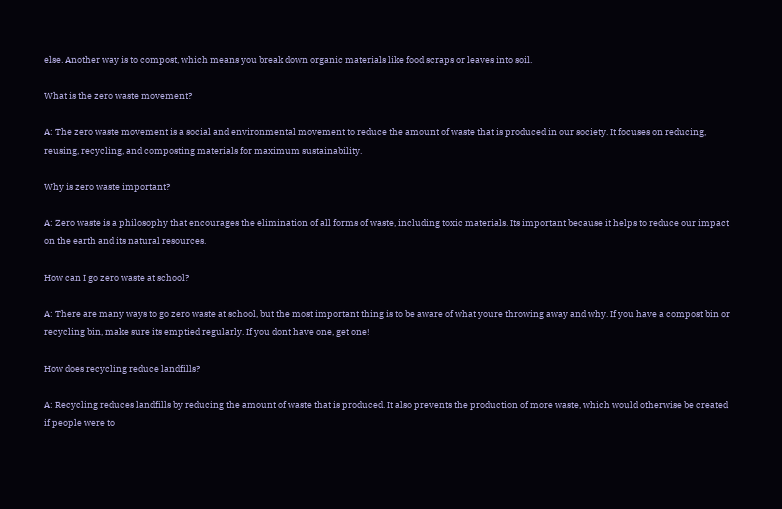else. Another way is to compost, which means you break down organic materials like food scraps or leaves into soil.

What is the zero waste movement?

A: The zero waste movement is a social and environmental movement to reduce the amount of waste that is produced in our society. It focuses on reducing, reusing, recycling, and composting materials for maximum sustainability.

Why is zero waste important?

A: Zero waste is a philosophy that encourages the elimination of all forms of waste, including toxic materials. Its important because it helps to reduce our impact on the earth and its natural resources.

How can I go zero waste at school?

A: There are many ways to go zero waste at school, but the most important thing is to be aware of what youre throwing away and why. If you have a compost bin or recycling bin, make sure its emptied regularly. If you dont have one, get one!

How does recycling reduce landfills?

A: Recycling reduces landfills by reducing the amount of waste that is produced. It also prevents the production of more waste, which would otherwise be created if people were to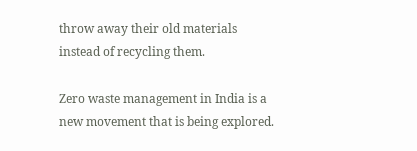throw away their old materials instead of recycling them.

Zero waste management in India is a new movement that is being explored.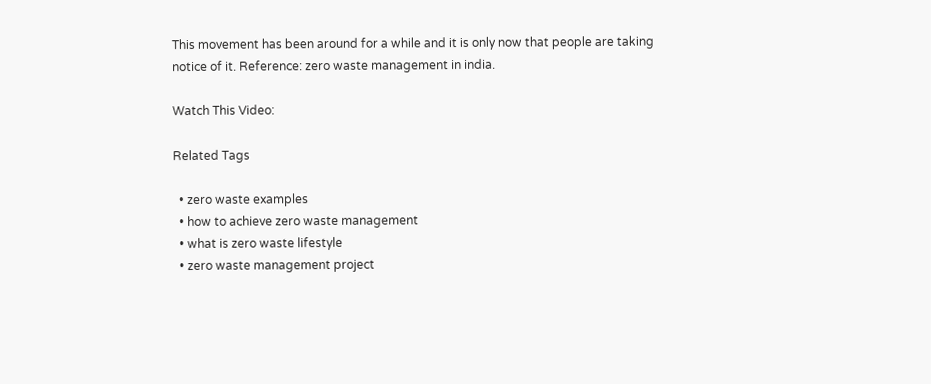This movement has been around for a while and it is only now that people are taking notice of it. Reference: zero waste management in india.

Watch This Video:

Related Tags

  • zero waste examples
  • how to achieve zero waste management
  • what is zero waste lifestyle
  • zero waste management project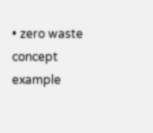• zero waste concept example